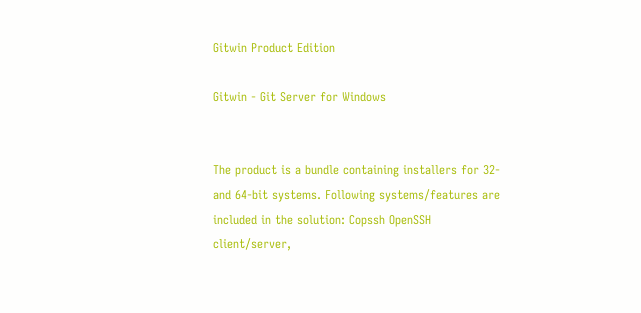Gitwin Product Edition

Gitwin - Git Server for Windows


The product is a bundle containing installers for 32-and 64-bit systems. Following systems/features are included in the solution: Copssh OpenSSH client/server,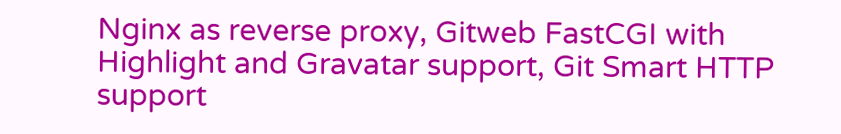Nginx as reverse proxy, Gitweb FastCGI with Highlight and Gravatar support, Git Smart HTTP support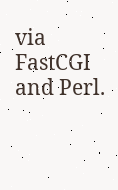via FastCGI and Perl.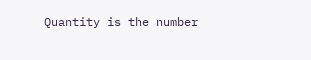Quantity is the number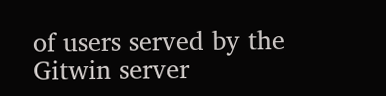of users served by the Gitwin server